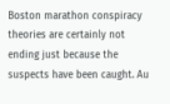Boston marathon conspiracy theories are certainly not ending just because the suspects have been caught. Au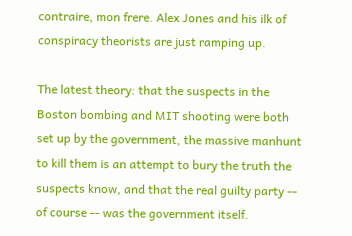contraire, mon frere. Alex Jones and his ilk of conspiracy theorists are just ramping up.

The latest theory: that the suspects in the Boston bombing and MIT shooting were both set up by the government, the massive manhunt to kill them is an attempt to bury the truth the suspects know, and that the real guilty party -- of course -- was the government itself.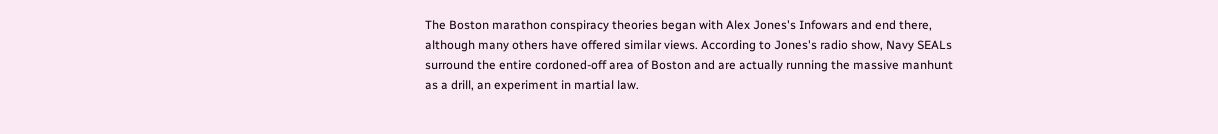The Boston marathon conspiracy theories began with Alex Jones's Infowars and end there, although many others have offered similar views. According to Jones's radio show, Navy SEALs surround the entire cordoned-off area of Boston and are actually running the massive manhunt as a drill, an experiment in martial law.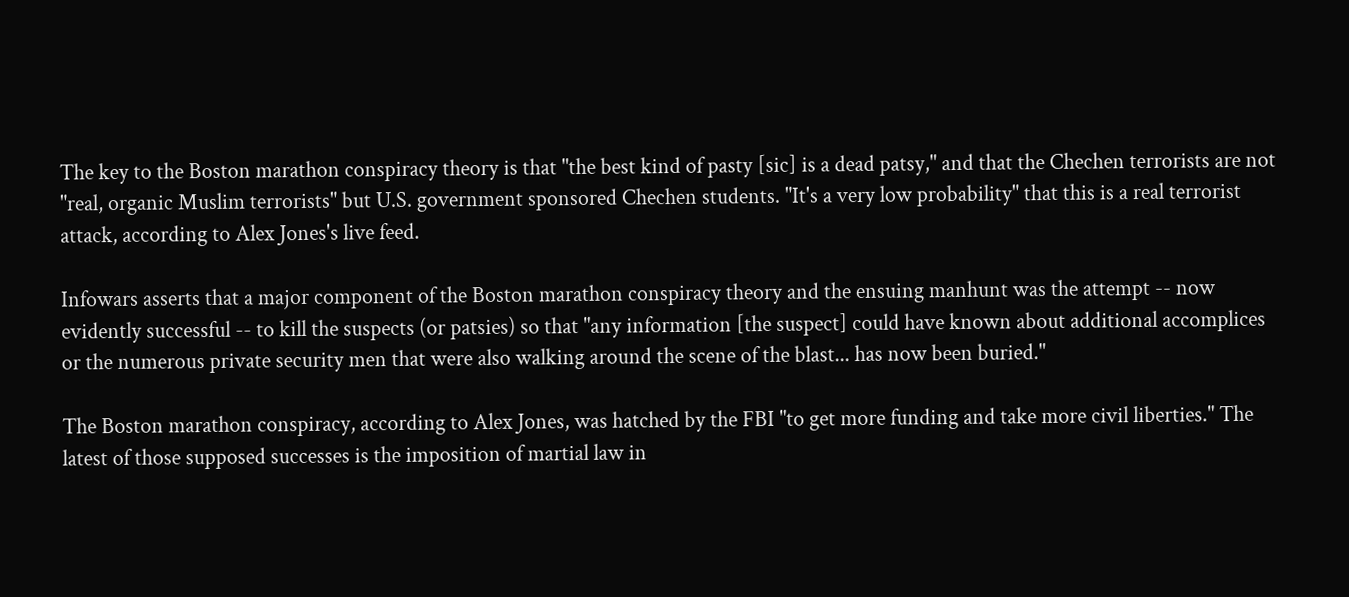The key to the Boston marathon conspiracy theory is that "the best kind of pasty [sic] is a dead patsy," and that the Chechen terrorists are not "real, organic Muslim terrorists" but U.S. government sponsored Chechen students. "It's a very low probability" that this is a real terrorist attack, according to Alex Jones's live feed.

Infowars asserts that a major component of the Boston marathon conspiracy theory and the ensuing manhunt was the attempt -- now evidently successful -- to kill the suspects (or patsies) so that "any information [the suspect] could have known about additional accomplices or the numerous private security men that were also walking around the scene of the blast... has now been buried."

The Boston marathon conspiracy, according to Alex Jones, was hatched by the FBI "to get more funding and take more civil liberties." The latest of those supposed successes is the imposition of martial law in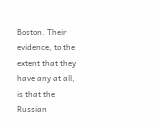Boston. Their evidence, to the extent that they have any at all, is that the Russian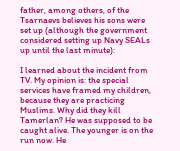father, among others, of the Tsarnaevs believes his sons were set up (although the government considered setting up Navy SEALs up until the last minute):

I learned about the incident from TV. My opinion is: the special services have framed my children, because they are practicing Muslims. Why did they kill Tamerlan? He was supposed to be caught alive. The younger is on the run now. He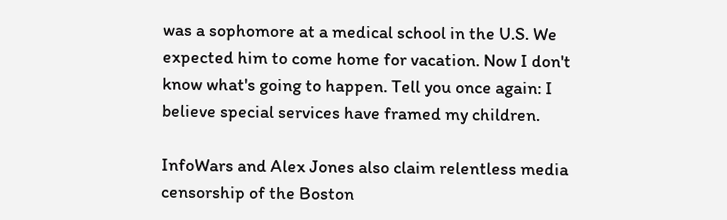was a sophomore at a medical school in the U.S. We expected him to come home for vacation. Now I don't know what's going to happen. Tell you once again: I believe special services have framed my children.

InfoWars and Alex Jones also claim relentless media censorship of the Boston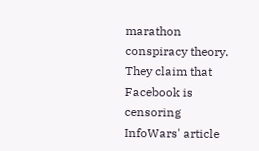marathon conspiracy theory. They claim that Facebook is censoring InfoWars' article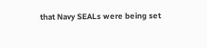that Navy SEALs were being set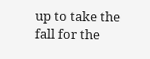up to take the fall for the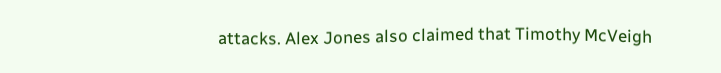attacks. Alex Jones also claimed that Timothy McVeigh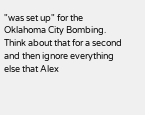"was set up" for the Oklahoma City Bombing. Think about that for a second and then ignore everything else that Alex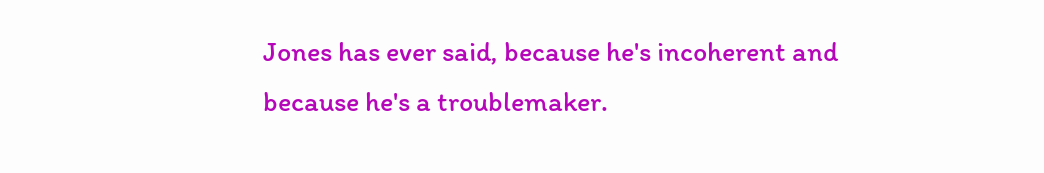Jones has ever said, because he's incoherent and because he's a troublemaker.